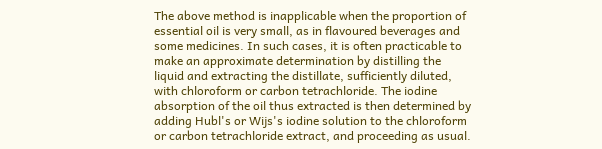The above method is inapplicable when the proportion of essential oil is very small, as in flavoured beverages and some medicines. In such cases, it is often practicable to make an approximate determination by distilling the liquid and extracting the distillate, sufficiently diluted, with chloroform or carbon tetrachloride. The iodine absorption of the oil thus extracted is then determined by adding Hubl's or Wijs's iodine solution to the chloroform or carbon tetrachloride extract, and proceeding as usual.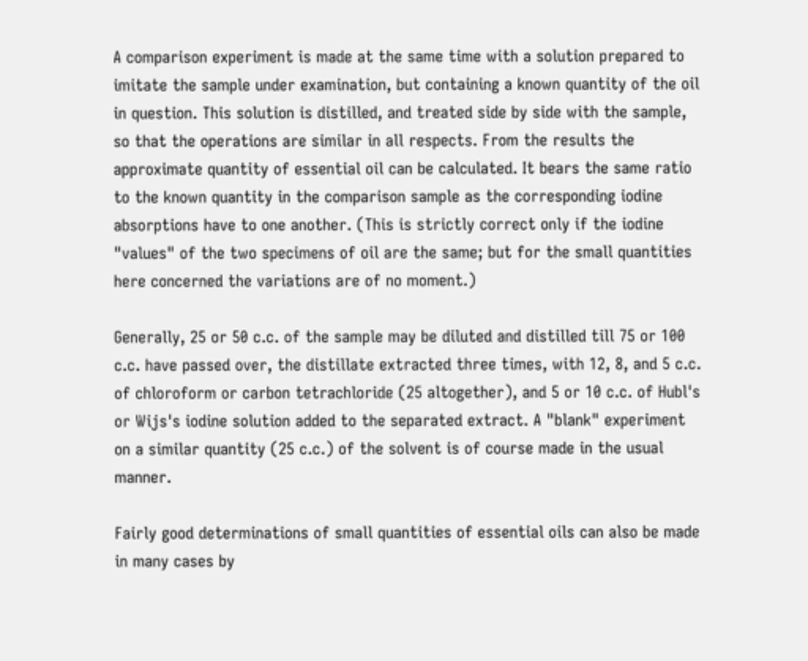A comparison experiment is made at the same time with a solution prepared to imitate the sample under examination, but containing a known quantity of the oil in question. This solution is distilled, and treated side by side with the sample, so that the operations are similar in all respects. From the results the approximate quantity of essential oil can be calculated. It bears the same ratio to the known quantity in the comparison sample as the corresponding iodine absorptions have to one another. (This is strictly correct only if the iodine "values" of the two specimens of oil are the same; but for the small quantities here concerned the variations are of no moment.)

Generally, 25 or 50 c.c. of the sample may be diluted and distilled till 75 or 100 c.c. have passed over, the distillate extracted three times, with 12, 8, and 5 c.c. of chloroform or carbon tetrachloride (25 altogether), and 5 or 10 c.c. of Hubl's or Wijs's iodine solution added to the separated extract. A "blank" experiment on a similar quantity (25 c.c.) of the solvent is of course made in the usual manner.

Fairly good determinations of small quantities of essential oils can also be made in many cases by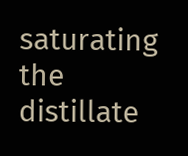saturating the distillate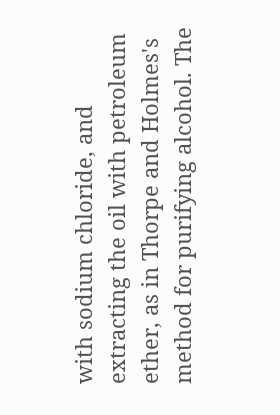with sodium chloride, and extracting the oil with petroleum ether, as in Thorpe and Holmes's method for purifying alcohol. The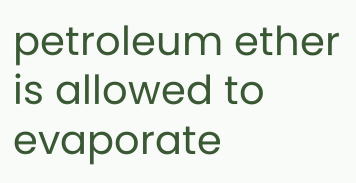petroleum ether is allowed to evaporate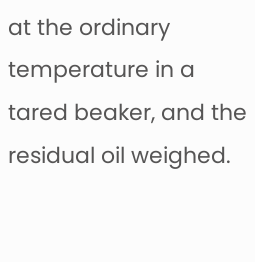at the ordinary temperature in a tared beaker, and the residual oil weighed.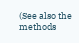(See also the methods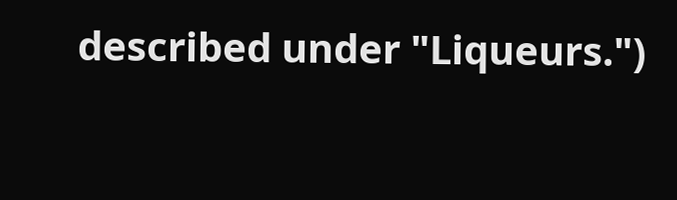described under "Liqueurs.")